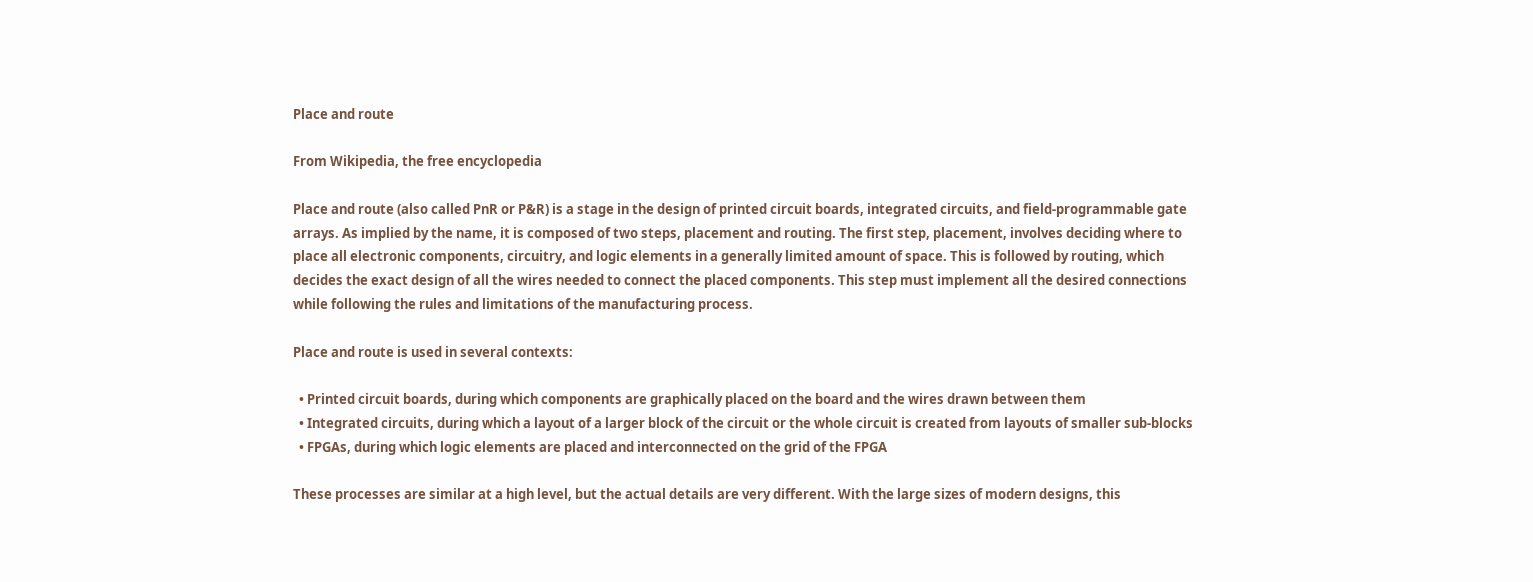Place and route

From Wikipedia, the free encyclopedia

Place and route (also called PnR or P&R) is a stage in the design of printed circuit boards, integrated circuits, and field-programmable gate arrays. As implied by the name, it is composed of two steps, placement and routing. The first step, placement, involves deciding where to place all electronic components, circuitry, and logic elements in a generally limited amount of space. This is followed by routing, which decides the exact design of all the wires needed to connect the placed components. This step must implement all the desired connections while following the rules and limitations of the manufacturing process.

Place and route is used in several contexts:

  • Printed circuit boards, during which components are graphically placed on the board and the wires drawn between them
  • Integrated circuits, during which a layout of a larger block of the circuit or the whole circuit is created from layouts of smaller sub-blocks
  • FPGAs, during which logic elements are placed and interconnected on the grid of the FPGA

These processes are similar at a high level, but the actual details are very different. With the large sizes of modern designs, this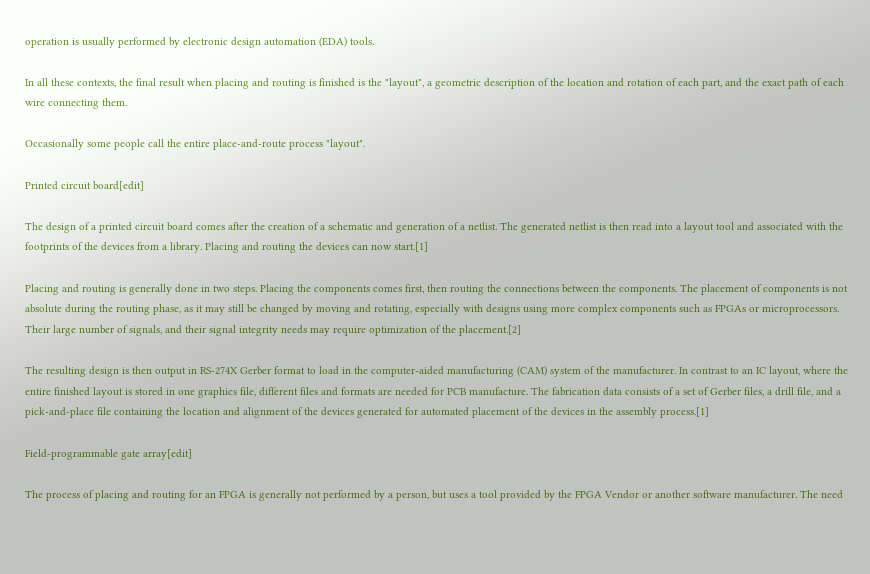operation is usually performed by electronic design automation (EDA) tools.

In all these contexts, the final result when placing and routing is finished is the "layout", a geometric description of the location and rotation of each part, and the exact path of each wire connecting them.

Occasionally some people call the entire place-and-route process "layout".

Printed circuit board[edit]

The design of a printed circuit board comes after the creation of a schematic and generation of a netlist. The generated netlist is then read into a layout tool and associated with the footprints of the devices from a library. Placing and routing the devices can now start.[1]

Placing and routing is generally done in two steps. Placing the components comes first, then routing the connections between the components. The placement of components is not absolute during the routing phase, as it may still be changed by moving and rotating, especially with designs using more complex components such as FPGAs or microprocessors. Their large number of signals, and their signal integrity needs may require optimization of the placement.[2]

The resulting design is then output in RS-274X Gerber format to load in the computer-aided manufacturing (CAM) system of the manufacturer. In contrast to an IC layout, where the entire finished layout is stored in one graphics file, different files and formats are needed for PCB manufacture. The fabrication data consists of a set of Gerber files, a drill file, and a pick-and-place file containing the location and alignment of the devices generated for automated placement of the devices in the assembly process.[1]

Field-programmable gate array[edit]

The process of placing and routing for an FPGA is generally not performed by a person, but uses a tool provided by the FPGA Vendor or another software manufacturer. The need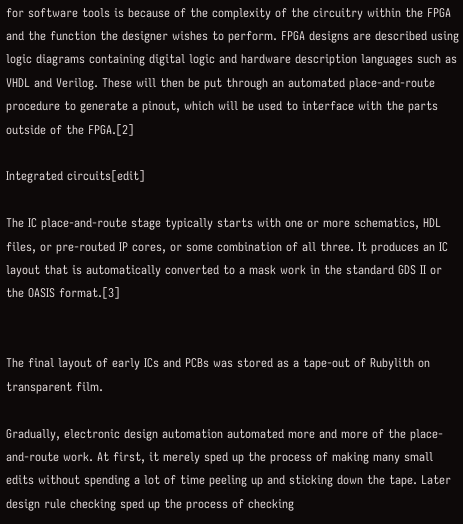for software tools is because of the complexity of the circuitry within the FPGA and the function the designer wishes to perform. FPGA designs are described using logic diagrams containing digital logic and hardware description languages such as VHDL and Verilog. These will then be put through an automated place-and-route procedure to generate a pinout, which will be used to interface with the parts outside of the FPGA.[2]

Integrated circuits[edit]

The IC place-and-route stage typically starts with one or more schematics, HDL files, or pre-routed IP cores, or some combination of all three. It produces an IC layout that is automatically converted to a mask work in the standard GDS II or the OASIS format.[3]


The final layout of early ICs and PCBs was stored as a tape-out of Rubylith on transparent film.

Gradually, electronic design automation automated more and more of the place-and-route work. At first, it merely sped up the process of making many small edits without spending a lot of time peeling up and sticking down the tape. Later design rule checking sped up the process of checking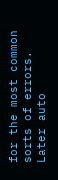for the most common sorts of errors. Later auto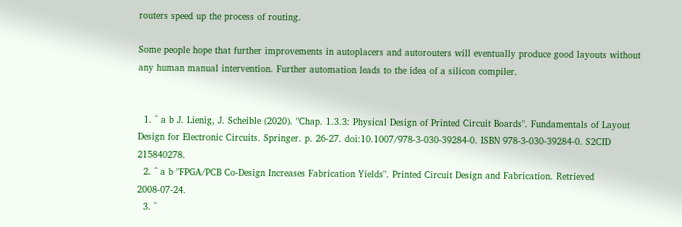routers speed up the process of routing.

Some people hope that further improvements in autoplacers and autorouters will eventually produce good layouts without any human manual intervention. Further automation leads to the idea of a silicon compiler.


  1. ^ a b J. Lienig, J. Scheible (2020). "Chap. 1.3.3: Physical Design of Printed Circuit Boards". Fundamentals of Layout Design for Electronic Circuits. Springer. p. 26-27. doi:10.1007/978-3-030-39284-0. ISBN 978-3-030-39284-0. S2CID 215840278.
  2. ^ a b "FPGA/PCB Co-Design Increases Fabrication Yields". Printed Circuit Design and Fabrication. Retrieved 2008-07-24.
  3. ^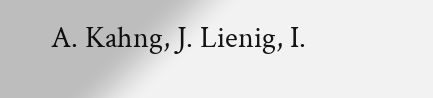A. Kahng, J. Lienig, I.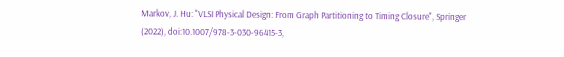Markov, J. Hu: "VLSI Physical Design: From Graph Partitioning to Timing Closure", Springer (2022), doi:10.1007/978-3-030-96415-3,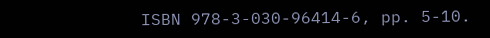ISBN 978-3-030-96414-6, pp. 5-10.